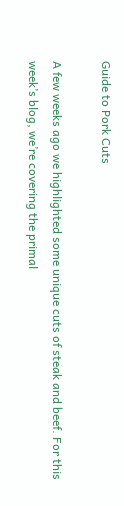Guide to Pork Cuts

A few weeks ago we highlighted some unique cuts of steak and beef. For this week’s blog, we’re covering the primal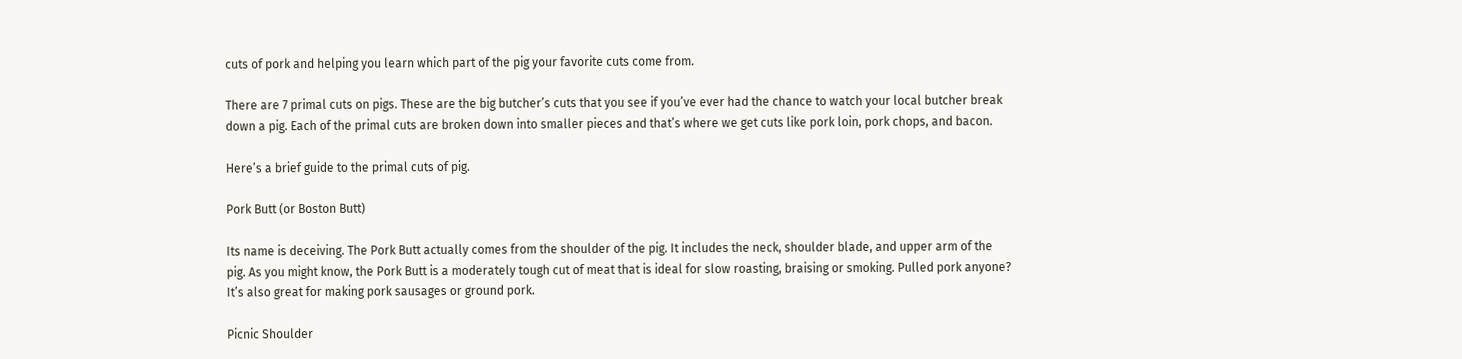cuts of pork and helping you learn which part of the pig your favorite cuts come from.

There are 7 primal cuts on pigs. These are the big butcher’s cuts that you see if you’ve ever had the chance to watch your local butcher break down a pig. Each of the primal cuts are broken down into smaller pieces and that’s where we get cuts like pork loin, pork chops, and bacon.

Here’s a brief guide to the primal cuts of pig.

Pork Butt (or Boston Butt)

Its name is deceiving. The Pork Butt actually comes from the shoulder of the pig. It includes the neck, shoulder blade, and upper arm of the pig. As you might know, the Pork Butt is a moderately tough cut of meat that is ideal for slow roasting, braising or smoking. Pulled pork anyone? It’s also great for making pork sausages or ground pork.

Picnic Shoulder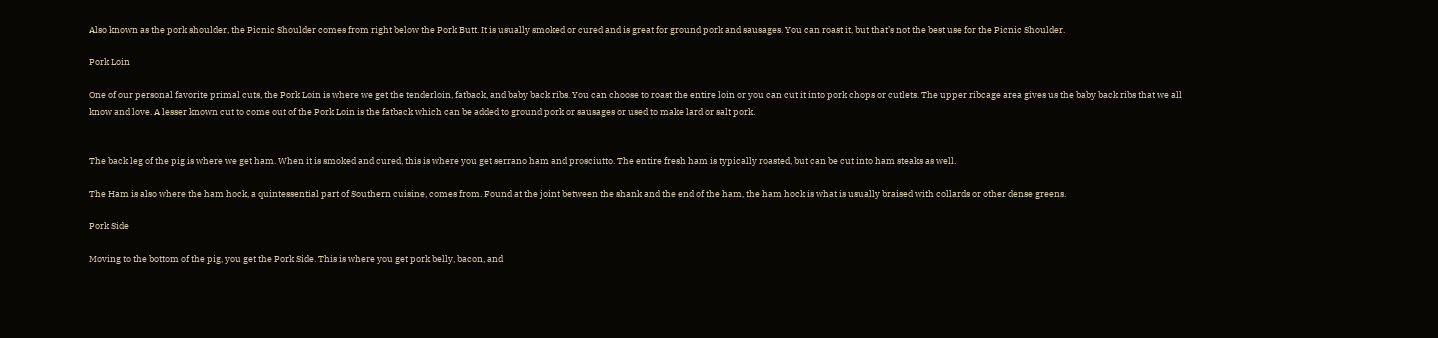Also known as the pork shoulder, the Picnic Shoulder comes from right below the Pork Butt. It is usually smoked or cured and is great for ground pork and sausages. You can roast it, but that’s not the best use for the Picnic Shoulder.

Pork Loin

One of our personal favorite primal cuts, the Pork Loin is where we get the tenderloin, fatback, and baby back ribs. You can choose to roast the entire loin or you can cut it into pork chops or cutlets. The upper ribcage area gives us the baby back ribs that we all know and love. A lesser known cut to come out of the Pork Loin is the fatback which can be added to ground pork or sausages or used to make lard or salt pork.


The back leg of the pig is where we get ham. When it is smoked and cured, this is where you get serrano ham and prosciutto. The entire fresh ham is typically roasted, but can be cut into ham steaks as well.

The Ham is also where the ham hock, a quintessential part of Southern cuisine, comes from. Found at the joint between the shank and the end of the ham, the ham hock is what is usually braised with collards or other dense greens.

Pork Side

Moving to the bottom of the pig, you get the Pork Side. This is where you get pork belly, bacon, and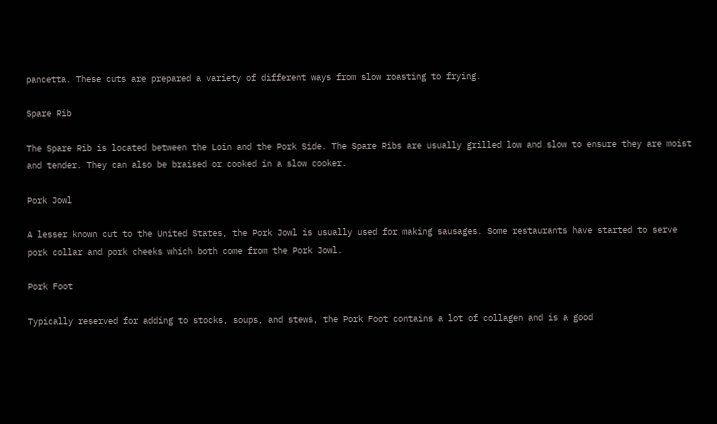pancetta. These cuts are prepared a variety of different ways from slow roasting to frying.

Spare Rib

The Spare Rib is located between the Loin and the Pork Side. The Spare Ribs are usually grilled low and slow to ensure they are moist and tender. They can also be braised or cooked in a slow cooker.

Pork Jowl

A lesser known cut to the United States, the Pork Jowl is usually used for making sausages. Some restaurants have started to serve pork collar and pork cheeks which both come from the Pork Jowl.

Pork Foot

Typically reserved for adding to stocks, soups, and stews, the Pork Foot contains a lot of collagen and is a good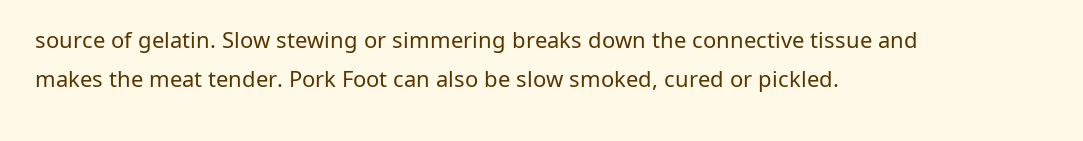source of gelatin. Slow stewing or simmering breaks down the connective tissue and makes the meat tender. Pork Foot can also be slow smoked, cured or pickled.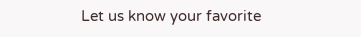Let us know your favorite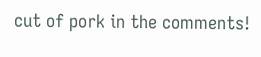cut of pork in the comments!